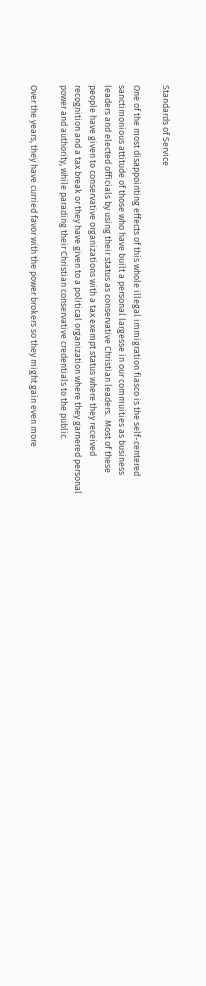Standards of Service

One of the most disappointing effects of this whole illegal immigration fiasco is the self-centered sanctimonious attitude of those who have built a personal largesse in our commuities as business leaders and elected officials by using their status as conservative Christian leaders.  Most of these people have given to conservative organizations with a tax exempt status where they received recognition and a tax break or they have given to a political organization where they garnered personal power and authority, while parading their Christian conservative credentials to the public.

Over the years, they have curried favor with the power brokers so they might gain even more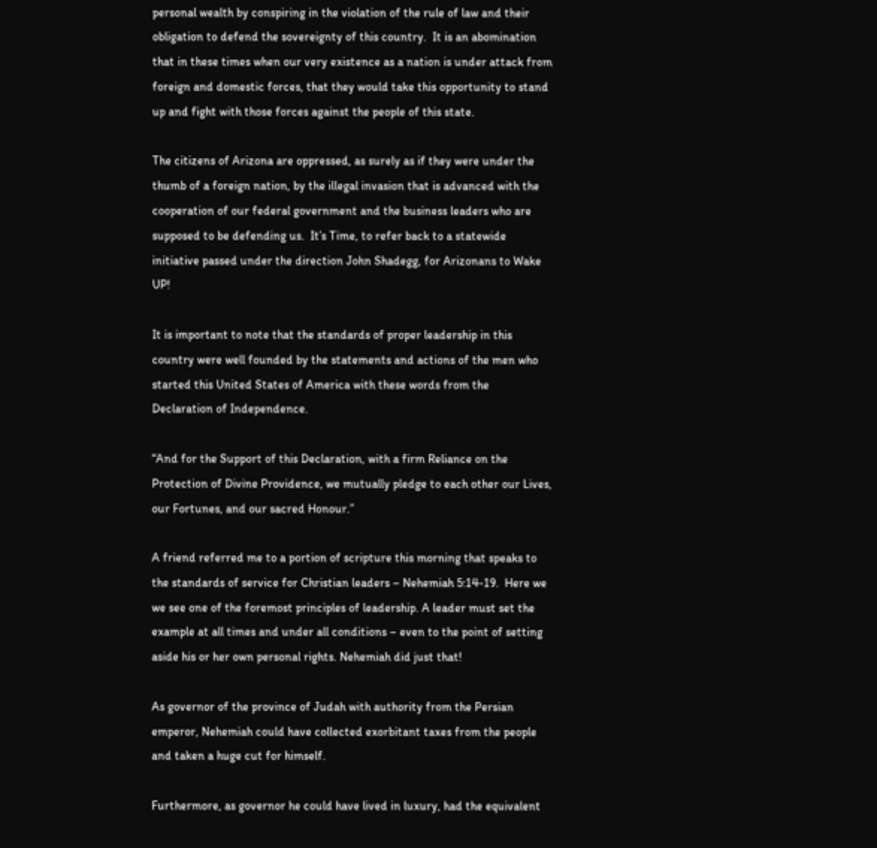personal wealth by conspiring in the violation of the rule of law and their obligation to defend the sovereignty of this country.  It is an abomination that in these times when our very existence as a nation is under attack from foreign and domestic forces, that they would take this opportunity to stand up and fight with those forces against the people of this state.

The citizens of Arizona are oppressed, as surely as if they were under the thumb of a foreign nation, by the illegal invasion that is advanced with the cooperation of our federal government and the business leaders who are supposed to be defending us.  It’s Time, to refer back to a statewide initiative passed under the direction John Shadegg, for Arizonans to Wake UP!

It is important to note that the standards of proper leadership in this country were well founded by the statements and actions of the men who started this United States of America with these words from the Declaration of Independence.

“And for the Support of this Declaration, with a firm Reliance on the Protection of Divine Providence, we mutually pledge to each other our Lives, our Fortunes, and our sacred Honour.”

A friend referred me to a portion of scripture this morning that speaks to the standards of service for Christian leaders – Nehemiah 5:14-19.  Here we we see one of the foremost principles of leadership. A leader must set the example at all times and under all conditions – even to the point of setting aside his or her own personal rights. Nehemiah did just that!

As governor of the province of Judah with authority from the Persian emperor, Nehemiah could have collected exorbitant taxes from the people and taken a huge cut for himself.

Furthermore, as governor he could have lived in luxury, had the equivalent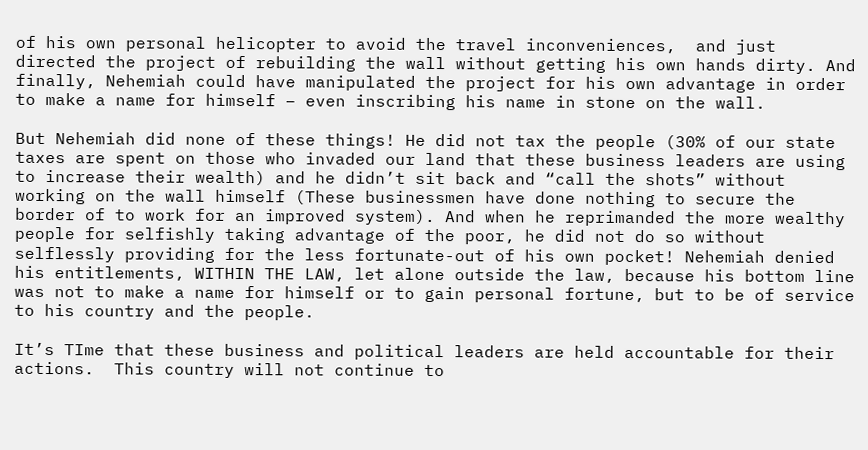of his own personal helicopter to avoid the travel inconveniences,  and just directed the project of rebuilding the wall without getting his own hands dirty. And finally, Nehemiah could have manipulated the project for his own advantage in order to make a name for himself – even inscribing his name in stone on the wall.

But Nehemiah did none of these things! He did not tax the people (30% of our state taxes are spent on those who invaded our land that these business leaders are using to increase their wealth) and he didn’t sit back and “call the shots” without working on the wall himself (These businessmen have done nothing to secure the border of to work for an improved system). And when he reprimanded the more wealthy people for selfishly taking advantage of the poor, he did not do so without selflessly providing for the less fortunate-out of his own pocket! Nehemiah denied his entitlements, WITHIN THE LAW, let alone outside the law, because his bottom line was not to make a name for himself or to gain personal fortune, but to be of service to his country and the people.

It’s TIme that these business and political leaders are held accountable for their actions.  This country will not continue to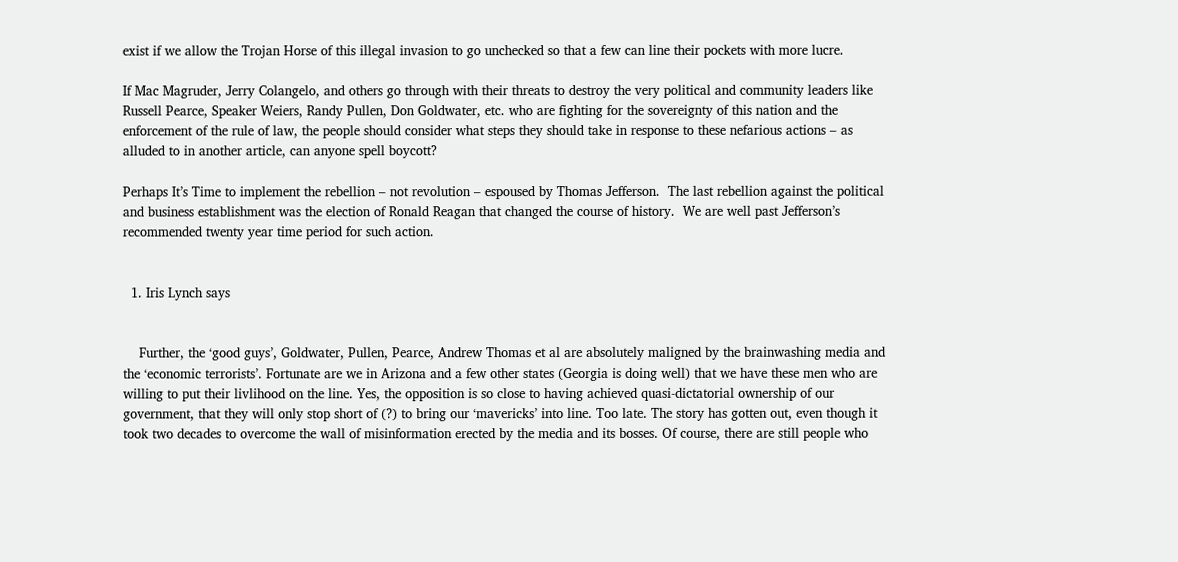exist if we allow the Trojan Horse of this illegal invasion to go unchecked so that a few can line their pockets with more lucre.

If Mac Magruder, Jerry Colangelo, and others go through with their threats to destroy the very political and community leaders like Russell Pearce, Speaker Weiers, Randy Pullen, Don Goldwater, etc. who are fighting for the sovereignty of this nation and the enforcement of the rule of law, the people should consider what steps they should take in response to these nefarious actions – as alluded to in another article, can anyone spell boycott?

Perhaps It’s Time to implement the rebellion – not revolution – espoused by Thomas Jefferson.  The last rebellion against the political and business establishment was the election of Ronald Reagan that changed the course of history.  We are well past Jefferson’s recommended twenty year time period for such action.


  1. Iris Lynch says


    Further, the ‘good guys’, Goldwater, Pullen, Pearce, Andrew Thomas et al are absolutely maligned by the brainwashing media and the ‘economic terrorists’. Fortunate are we in Arizona and a few other states (Georgia is doing well) that we have these men who are willing to put their livlihood on the line. Yes, the opposition is so close to having achieved quasi-dictatorial ownership of our government, that they will only stop short of (?) to bring our ‘mavericks’ into line. Too late. The story has gotten out, even though it took two decades to overcome the wall of misinformation erected by the media and its bosses. Of course, there are still people who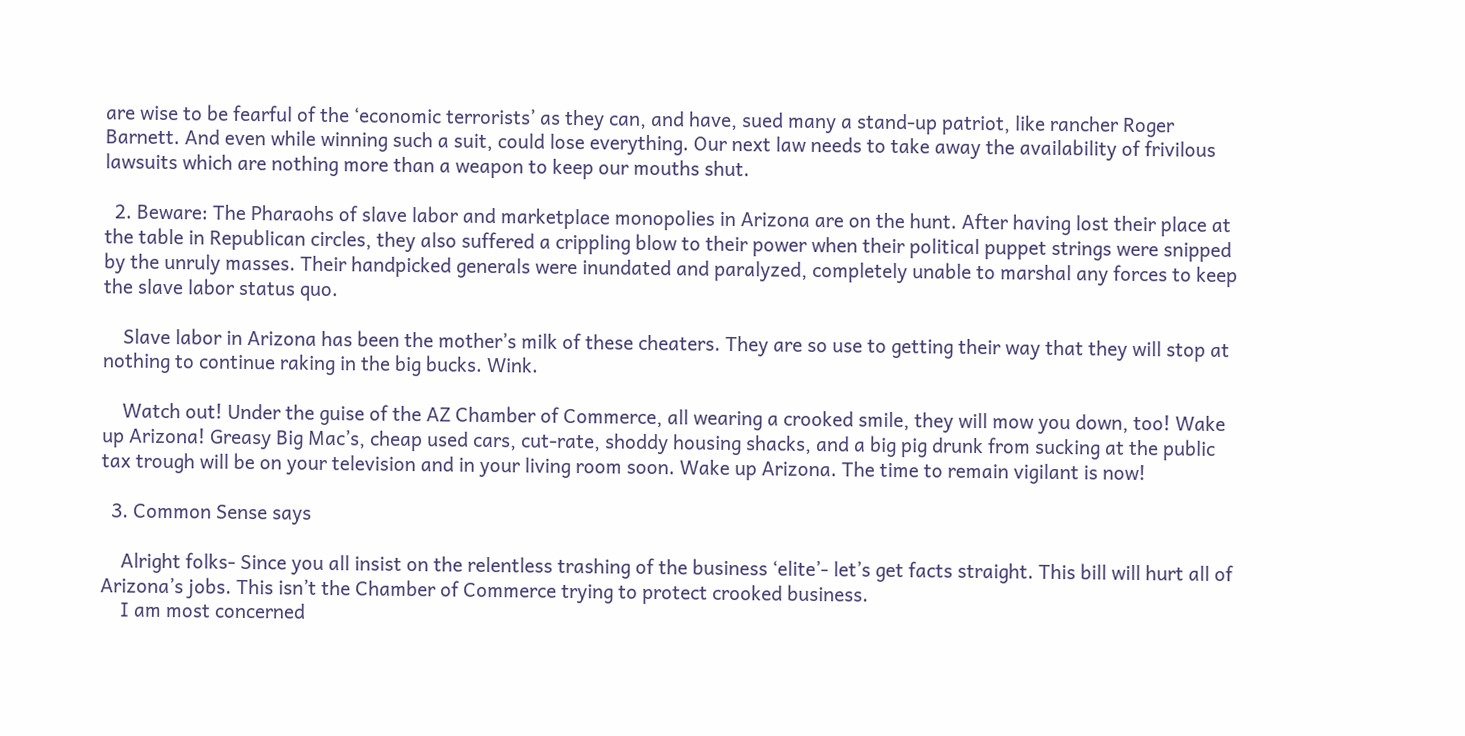are wise to be fearful of the ‘economic terrorists’ as they can, and have, sued many a stand-up patriot, like rancher Roger Barnett. And even while winning such a suit, could lose everything. Our next law needs to take away the availability of frivilous lawsuits which are nothing more than a weapon to keep our mouths shut.

  2. Beware: The Pharaohs of slave labor and marketplace monopolies in Arizona are on the hunt. After having lost their place at the table in Republican circles, they also suffered a crippling blow to their power when their political puppet strings were snipped by the unruly masses. Their handpicked generals were inundated and paralyzed, completely unable to marshal any forces to keep the slave labor status quo.

    Slave labor in Arizona has been the mother’s milk of these cheaters. They are so use to getting their way that they will stop at nothing to continue raking in the big bucks. Wink.

    Watch out! Under the guise of the AZ Chamber of Commerce, all wearing a crooked smile, they will mow you down, too! Wake up Arizona! Greasy Big Mac’s, cheap used cars, cut-rate, shoddy housing shacks, and a big pig drunk from sucking at the public tax trough will be on your television and in your living room soon. Wake up Arizona. The time to remain vigilant is now!

  3. Common Sense says

    Alright folks- Since you all insist on the relentless trashing of the business ‘elite’- let’s get facts straight. This bill will hurt all of Arizona’s jobs. This isn’t the Chamber of Commerce trying to protect crooked business.
    I am most concerned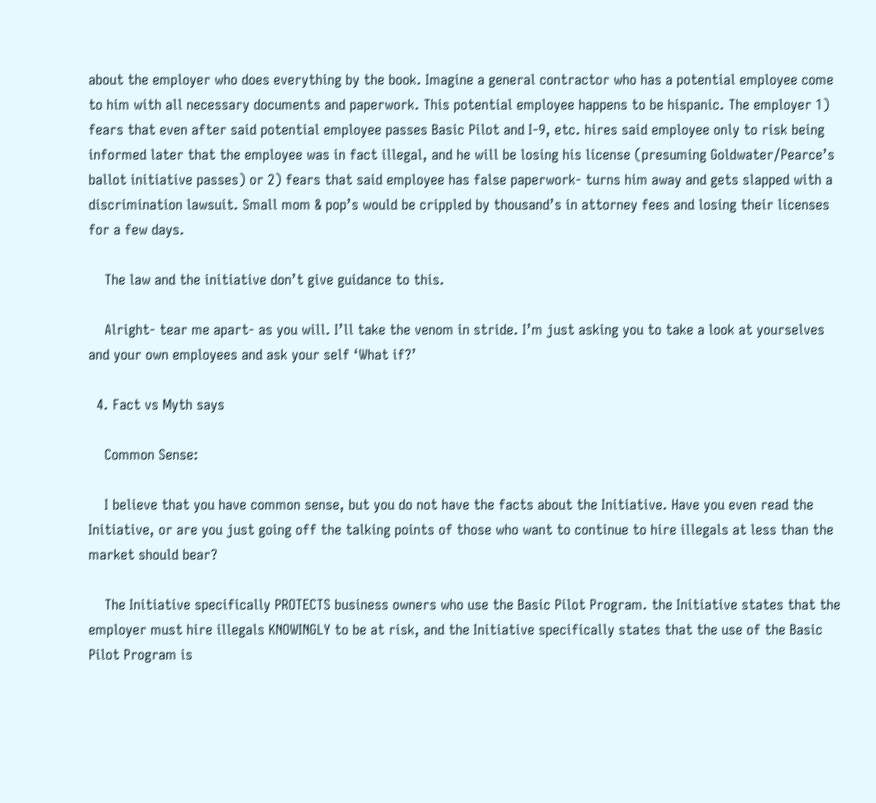about the employer who does everything by the book. Imagine a general contractor who has a potential employee come to him with all necessary documents and paperwork. This potential employee happens to be hispanic. The employer 1) fears that even after said potential employee passes Basic Pilot and I-9, etc. hires said employee only to risk being informed later that the employee was in fact illegal, and he will be losing his license (presuming Goldwater/Pearce’s ballot initiative passes) or 2) fears that said employee has false paperwork- turns him away and gets slapped with a discrimination lawsuit. Small mom & pop’s would be crippled by thousand’s in attorney fees and losing their licenses for a few days.

    The law and the initiative don’t give guidance to this.

    Alright- tear me apart- as you will. I’ll take the venom in stride. I’m just asking you to take a look at yourselves and your own employees and ask your self ‘What if?’

  4. Fact vs Myth says

    Common Sense:

    I believe that you have common sense, but you do not have the facts about the Initiative. Have you even read the Initiative, or are you just going off the talking points of those who want to continue to hire illegals at less than the market should bear?

    The Initiative specifically PROTECTS business owners who use the Basic Pilot Program. the Initiative states that the employer must hire illegals KNOWINGLY to be at risk, and the Initiative specifically states that the use of the Basic Pilot Program is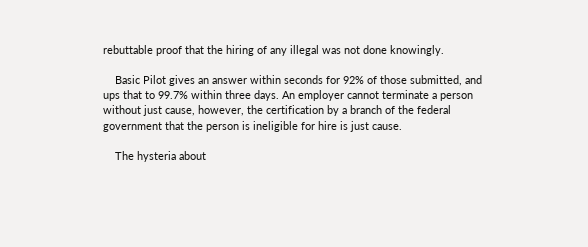rebuttable proof that the hiring of any illegal was not done knowingly.

    Basic Pilot gives an answer within seconds for 92% of those submitted, and ups that to 99.7% within three days. An employer cannot terminate a person without just cause, however, the certification by a branch of the federal government that the person is ineligible for hire is just cause.

    The hysteria about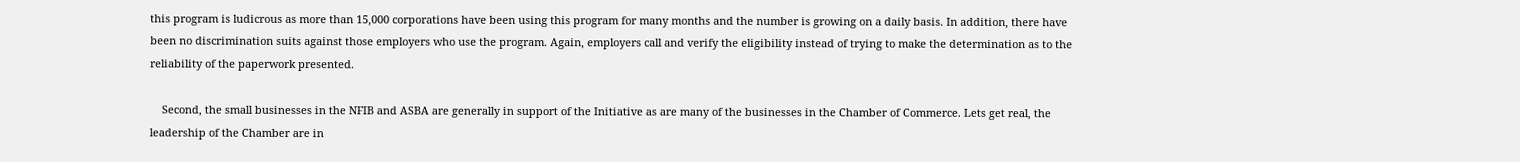this program is ludicrous as more than 15,000 corporations have been using this program for many months and the number is growing on a daily basis. In addition, there have been no discrimination suits against those employers who use the program. Again, employers call and verify the eligibility instead of trying to make the determination as to the reliability of the paperwork presented.

    Second, the small businesses in the NFIB and ASBA are generally in support of the Initiative as are many of the businesses in the Chamber of Commerce. Lets get real, the leadership of the Chamber are in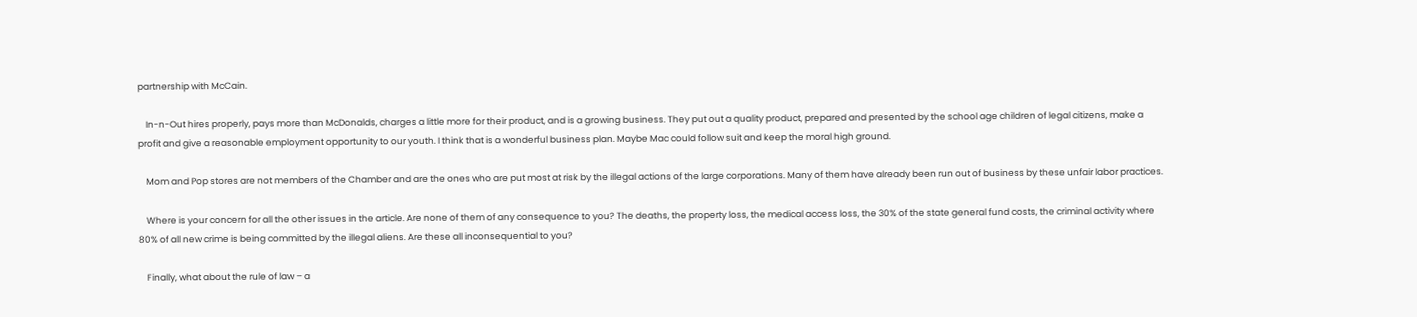partnership with McCain.

    In-n-Out hires properly, pays more than McDonalds, charges a little more for their product, and is a growing business. They put out a quality product, prepared and presented by the school age children of legal citizens, make a profit and give a reasonable employment opportunity to our youth. I think that is a wonderful business plan. Maybe Mac could follow suit and keep the moral high ground.

    Mom and Pop stores are not members of the Chamber and are the ones who are put most at risk by the illegal actions of the large corporations. Many of them have already been run out of business by these unfair labor practices.

    Where is your concern for all the other issues in the article. Are none of them of any consequence to you? The deaths, the property loss, the medical access loss, the 30% of the state general fund costs, the criminal activity where 80% of all new crime is being committed by the illegal aliens. Are these all inconsequential to you?

    Finally, what about the rule of law – a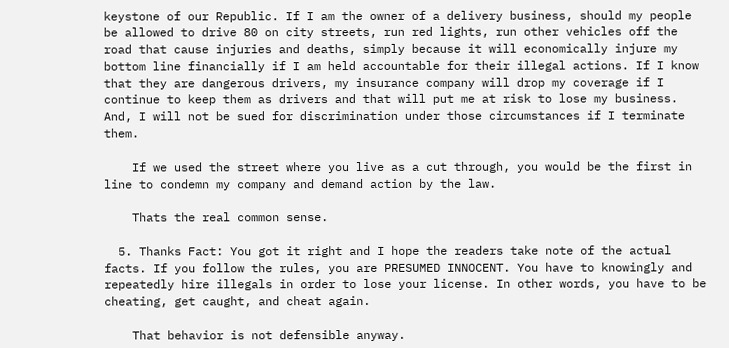keystone of our Republic. If I am the owner of a delivery business, should my people be allowed to drive 80 on city streets, run red lights, run other vehicles off the road that cause injuries and deaths, simply because it will economically injure my bottom line financially if I am held accountable for their illegal actions. If I know that they are dangerous drivers, my insurance company will drop my coverage if I continue to keep them as drivers and that will put me at risk to lose my business. And, I will not be sued for discrimination under those circumstances if I terminate them.

    If we used the street where you live as a cut through, you would be the first in line to condemn my company and demand action by the law.

    Thats the real common sense.

  5. Thanks Fact: You got it right and I hope the readers take note of the actual facts. If you follow the rules, you are PRESUMED INNOCENT. You have to knowingly and repeatedly hire illegals in order to lose your license. In other words, you have to be cheating, get caught, and cheat again.

    That behavior is not defensible anyway.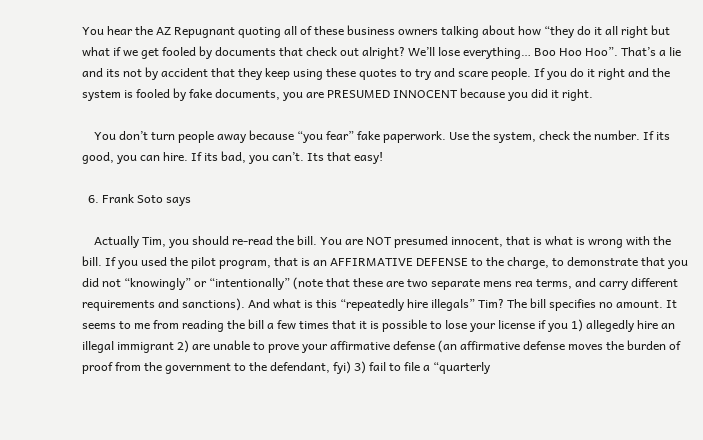You hear the AZ Repugnant quoting all of these business owners talking about how “they do it all right but what if we get fooled by documents that check out alright? We’ll lose everything… Boo Hoo Hoo”. That’s a lie and its not by accident that they keep using these quotes to try and scare people. If you do it right and the system is fooled by fake documents, you are PRESUMED INNOCENT because you did it right.

    You don’t turn people away because “you fear” fake paperwork. Use the system, check the number. If its good, you can hire. If its bad, you can’t. Its that easy!

  6. Frank Soto says

    Actually Tim, you should re-read the bill. You are NOT presumed innocent, that is what is wrong with the bill. If you used the pilot program, that is an AFFIRMATIVE DEFENSE to the charge, to demonstrate that you did not “knowingly” or “intentionally” (note that these are two separate mens rea terms, and carry different requirements and sanctions). And what is this “repeatedly hire illegals” Tim? The bill specifies no amount. It seems to me from reading the bill a few times that it is possible to lose your license if you 1) allegedly hire an illegal immigrant 2) are unable to prove your affirmative defense (an affirmative defense moves the burden of proof from the government to the defendant, fyi) 3) fail to file a “quarterly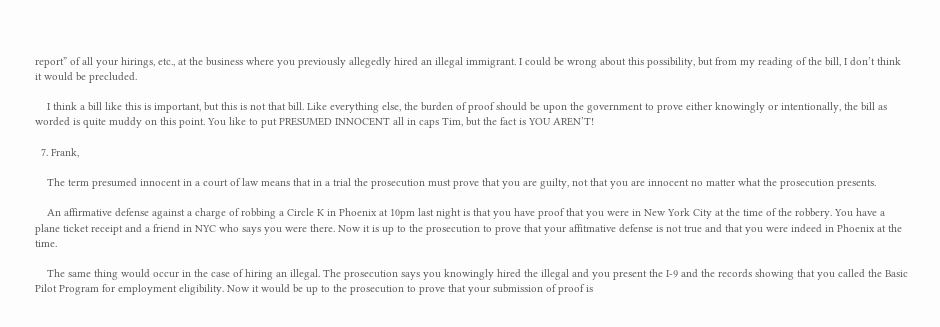report” of all your hirings, etc., at the business where you previously allegedly hired an illegal immigrant. I could be wrong about this possibility, but from my reading of the bill, I don’t think it would be precluded.

    I think a bill like this is important, but this is not that bill. Like everything else, the burden of proof should be upon the government to prove either knowingly or intentionally, the bill as worded is quite muddy on this point. You like to put PRESUMED INNOCENT all in caps Tim, but the fact is YOU AREN’T!

  7. Frank,

    The term presumed innocent in a court of law means that in a trial the prosecution must prove that you are guilty, not that you are innocent no matter what the prosecution presents.

    An affirmative defense against a charge of robbing a Circle K in Phoenix at 10pm last night is that you have proof that you were in New York City at the time of the robbery. You have a plane ticket receipt and a friend in NYC who says you were there. Now it is up to the prosecution to prove that your affitmative defense is not true and that you were indeed in Phoenix at the time.

    The same thing would occur in the case of hiring an illegal. The prosecution says you knowingly hired the illegal and you present the I-9 and the records showing that you called the Basic Pilot Program for employment eligibility. Now it would be up to the prosecution to prove that your submission of proof is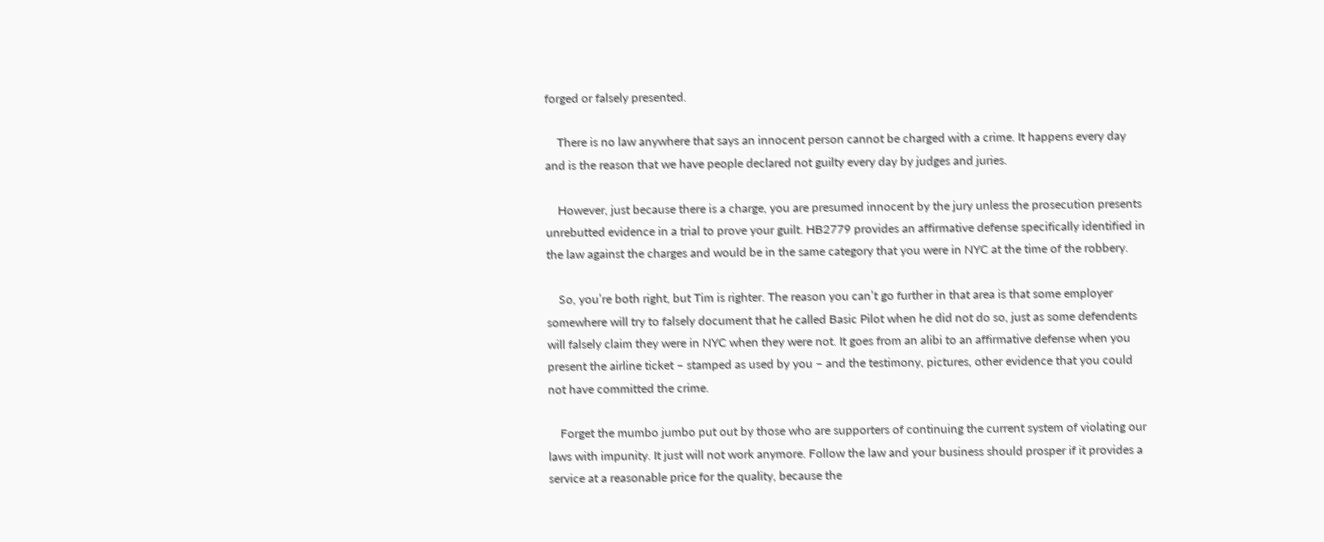forged or falsely presented.

    There is no law anywhere that says an innocent person cannot be charged with a crime. It happens every day and is the reason that we have people declared not guilty every day by judges and juries.

    However, just because there is a charge, you are presumed innocent by the jury unless the prosecution presents unrebutted evidence in a trial to prove your guilt. HB2779 provides an affirmative defense specifically identified in the law against the charges and would be in the same category that you were in NYC at the time of the robbery.

    So, you’re both right, but Tim is righter. The reason you can’t go further in that area is that some employer somewhere will try to falsely document that he called Basic Pilot when he did not do so, just as some defendents will falsely claim they were in NYC when they were not. It goes from an alibi to an affirmative defense when you present the airline ticket – stamped as used by you – and the testimony, pictures, other evidence that you could not have committed the crime.

    Forget the mumbo jumbo put out by those who are supporters of continuing the current system of violating our laws with impunity. It just will not work anymore. Follow the law and your business should prosper if it provides a service at a reasonable price for the quality, because the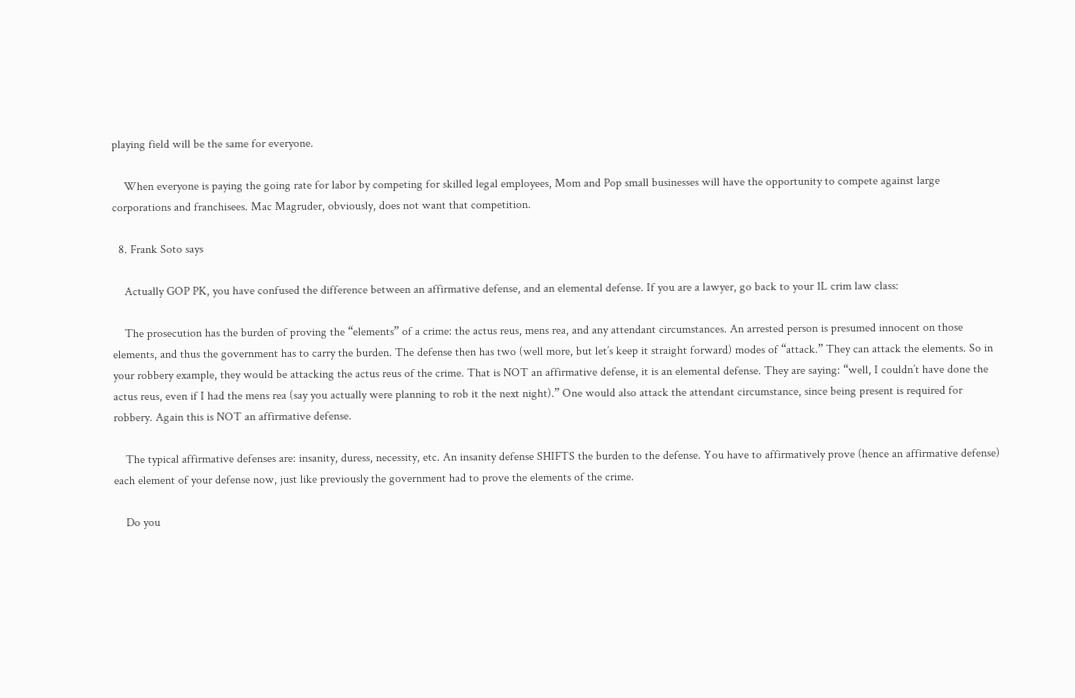playing field will be the same for everyone.

    When everyone is paying the going rate for labor by competing for skilled legal employees, Mom and Pop small businesses will have the opportunity to compete against large corporations and franchisees. Mac Magruder, obviously, does not want that competition.

  8. Frank Soto says

    Actually GOP PK, you have confused the difference between an affirmative defense, and an elemental defense. If you are a lawyer, go back to your 1L crim law class:

    The prosecution has the burden of proving the “elements” of a crime: the actus reus, mens rea, and any attendant circumstances. An arrested person is presumed innocent on those elements, and thus the government has to carry the burden. The defense then has two (well more, but let’s keep it straight forward) modes of “attack.” They can attack the elements. So in your robbery example, they would be attacking the actus reus of the crime. That is NOT an affirmative defense, it is an elemental defense. They are saying: “well, I couldn’t have done the actus reus, even if I had the mens rea (say you actually were planning to rob it the next night).” One would also attack the attendant circumstance, since being present is required for robbery. Again this is NOT an affirmative defense.

    The typical affirmative defenses are: insanity, duress, necessity, etc. An insanity defense SHIFTS the burden to the defense. You have to affirmatively prove (hence an affirmative defense) each element of your defense now, just like previously the government had to prove the elements of the crime.

    Do you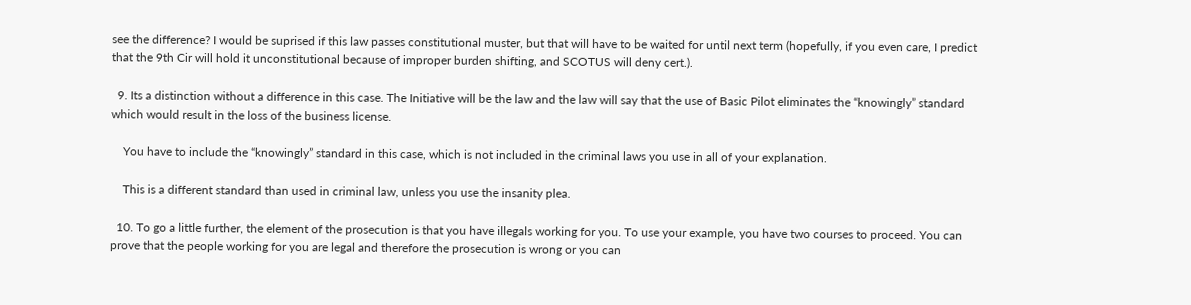see the difference? I would be suprised if this law passes constitutional muster, but that will have to be waited for until next term (hopefully, if you even care, I predict that the 9th Cir will hold it unconstitutional because of improper burden shifting, and SCOTUS will deny cert.).

  9. Its a distinction without a difference in this case. The Initiative will be the law and the law will say that the use of Basic Pilot eliminates the “knowingly” standard which would result in the loss of the business license.

    You have to include the “knowingly” standard in this case, which is not included in the criminal laws you use in all of your explanation.

    This is a different standard than used in criminal law, unless you use the insanity plea.

  10. To go a little further, the element of the prosecution is that you have illegals working for you. To use your example, you have two courses to proceed. You can prove that the people working for you are legal and therefore the prosecution is wrong or you can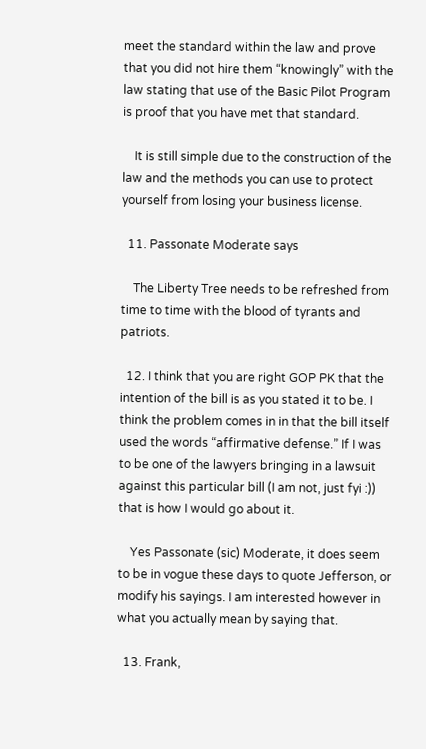meet the standard within the law and prove that you did not hire them “knowingly” with the law stating that use of the Basic Pilot Program is proof that you have met that standard.

    It is still simple due to the construction of the law and the methods you can use to protect yourself from losing your business license.

  11. Passonate Moderate says

    The Liberty Tree needs to be refreshed from time to time with the blood of tyrants and patriots.

  12. I think that you are right GOP PK that the intention of the bill is as you stated it to be. I think the problem comes in in that the bill itself used the words “affirmative defense.” If I was to be one of the lawyers bringing in a lawsuit against this particular bill (I am not, just fyi :)) that is how I would go about it.

    Yes Passonate (sic) Moderate, it does seem to be in vogue these days to quote Jefferson, or modify his sayings. I am interested however in what you actually mean by saying that.

  13. Frank,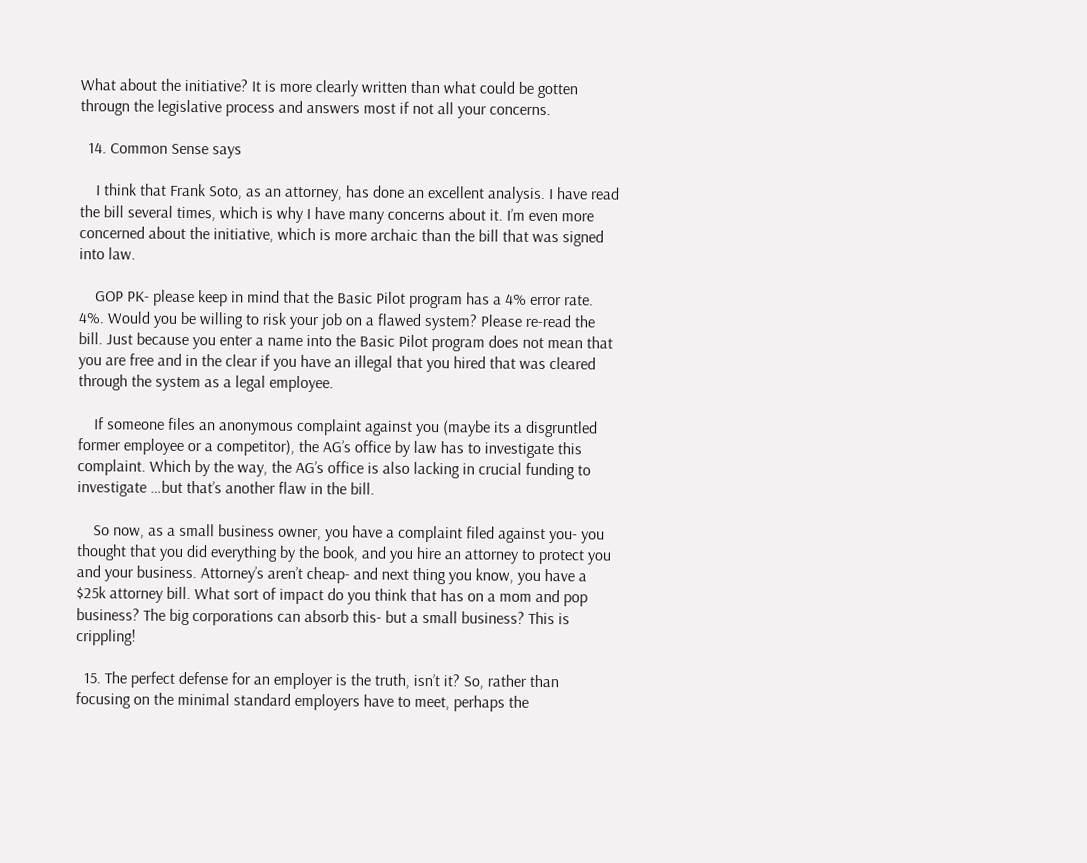What about the initiative? It is more clearly written than what could be gotten througn the legislative process and answers most if not all your concerns.

  14. Common Sense says

    I think that Frank Soto, as an attorney, has done an excellent analysis. I have read the bill several times, which is why I have many concerns about it. I’m even more concerned about the initiative, which is more archaic than the bill that was signed into law.

    GOP PK- please keep in mind that the Basic Pilot program has a 4% error rate. 4%. Would you be willing to risk your job on a flawed system? Please re-read the bill. Just because you enter a name into the Basic Pilot program does not mean that you are free and in the clear if you have an illegal that you hired that was cleared through the system as a legal employee.

    If someone files an anonymous complaint against you (maybe its a disgruntled former employee or a competitor), the AG’s office by law has to investigate this complaint. Which by the way, the AG’s office is also lacking in crucial funding to investigate …but that’s another flaw in the bill.

    So now, as a small business owner, you have a complaint filed against you- you thought that you did everything by the book, and you hire an attorney to protect you and your business. Attorney’s aren’t cheap- and next thing you know, you have a $25k attorney bill. What sort of impact do you think that has on a mom and pop business? The big corporations can absorb this- but a small business? This is crippling!

  15. The perfect defense for an employer is the truth, isn’t it? So, rather than focusing on the minimal standard employers have to meet, perhaps the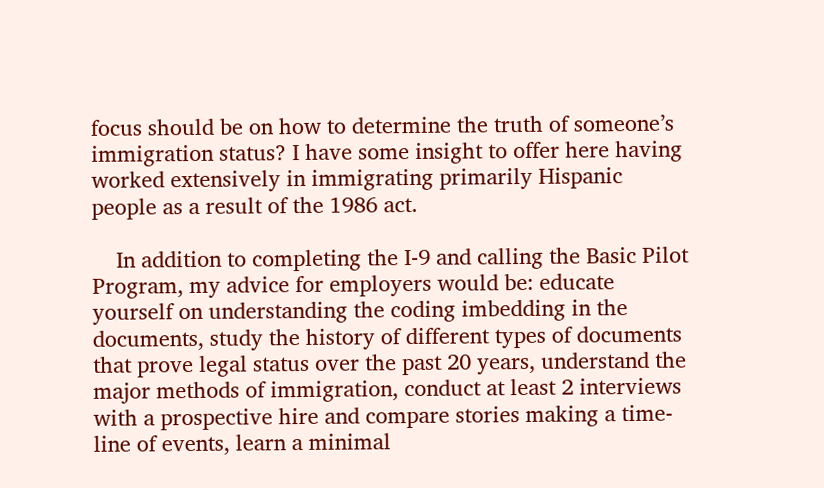focus should be on how to determine the truth of someone’s immigration status? I have some insight to offer here having worked extensively in immigrating primarily Hispanic people as a result of the 1986 act.

    In addition to completing the I-9 and calling the Basic Pilot Program, my advice for employers would be: educate yourself on understanding the coding imbedding in the documents, study the history of different types of documents that prove legal status over the past 20 years, understand the major methods of immigration, conduct at least 2 interviews with a prospective hire and compare stories making a time-line of events, learn a minimal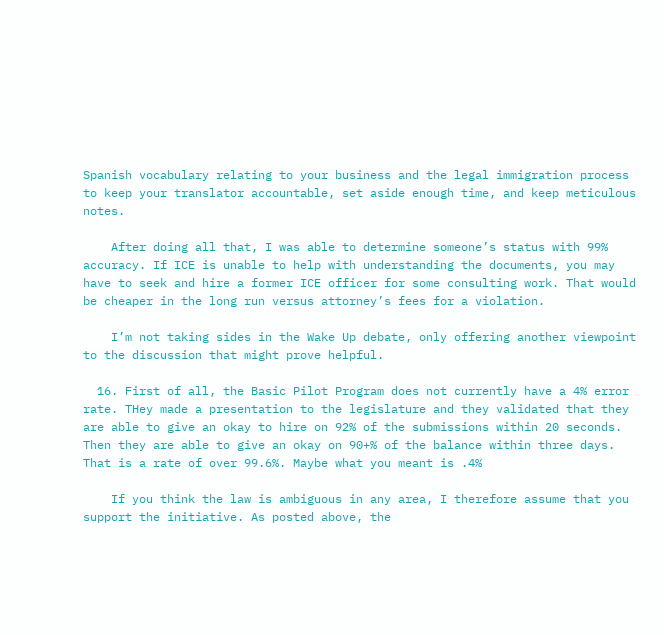Spanish vocabulary relating to your business and the legal immigration process to keep your translator accountable, set aside enough time, and keep meticulous notes.

    After doing all that, I was able to determine someone’s status with 99% accuracy. If ICE is unable to help with understanding the documents, you may have to seek and hire a former ICE officer for some consulting work. That would be cheaper in the long run versus attorney’s fees for a violation.

    I’m not taking sides in the Wake Up debate, only offering another viewpoint to the discussion that might prove helpful.

  16. First of all, the Basic Pilot Program does not currently have a 4% error rate. THey made a presentation to the legislature and they validated that they are able to give an okay to hire on 92% of the submissions within 20 seconds. Then they are able to give an okay on 90+% of the balance within three days. That is a rate of over 99.6%. Maybe what you meant is .4%

    If you think the law is ambiguous in any area, I therefore assume that you support the initiative. As posted above, the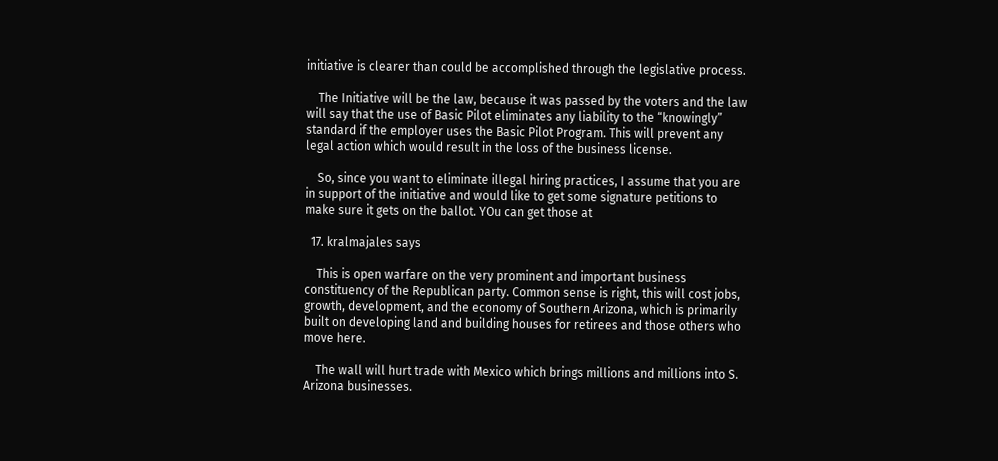initiative is clearer than could be accomplished through the legislative process.

    The Initiative will be the law, because it was passed by the voters and the law will say that the use of Basic Pilot eliminates any liability to the “knowingly” standard if the employer uses the Basic Pilot Program. This will prevent any legal action which would result in the loss of the business license.

    So, since you want to eliminate illegal hiring practices, I assume that you are in support of the initiative and would like to get some signature petitions to make sure it gets on the ballot. YOu can get those at

  17. kralmajales says

    This is open warfare on the very prominent and important business constituency of the Republican party. Common sense is right, this will cost jobs, growth, development, and the economy of Southern Arizona, which is primarily built on developing land and building houses for retirees and those others who move here.

    The wall will hurt trade with Mexico which brings millions and millions into S. Arizona businesses.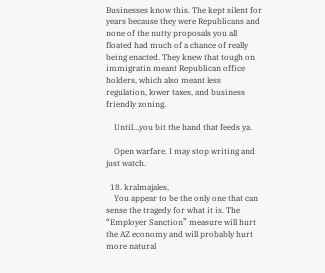Businesses know this. The kept silent for years because they were Republicans and none of the nutty proposals you all floated had much of a chance of really being enacted. They knew that tough on immigratin meant Republican office holders, which also meant less regulation, lower taxes, and business friendly zoning.

    Until…you bit the hand that feeds ya.

    Open warfare. I may stop writing and just watch.

  18. kralmajales,
    You appear to be the only one that can sense the tragedy for what it is. The “Employer Sanction” measure will hurt the AZ economy and will probably hurt more natural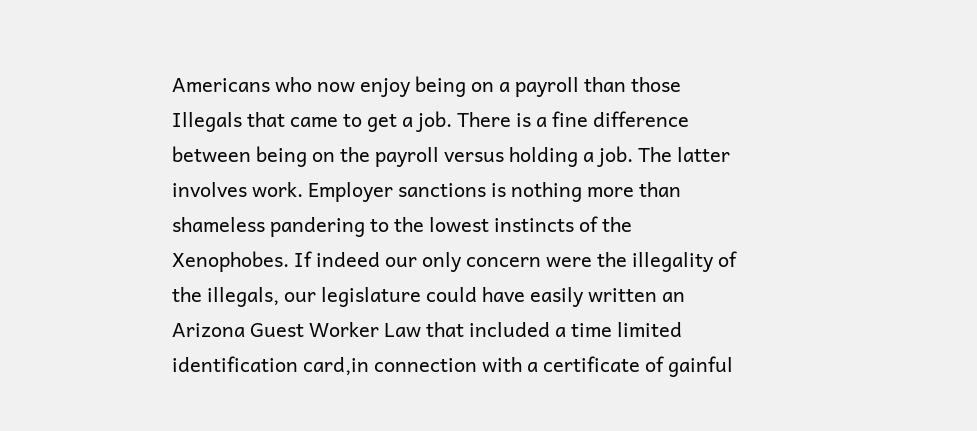Americans who now enjoy being on a payroll than those Illegals that came to get a job. There is a fine difference between being on the payroll versus holding a job. The latter involves work. Employer sanctions is nothing more than shameless pandering to the lowest instincts of the Xenophobes. If indeed our only concern were the illegality of the illegals, our legislature could have easily written an Arizona Guest Worker Law that included a time limited identification card,in connection with a certificate of gainful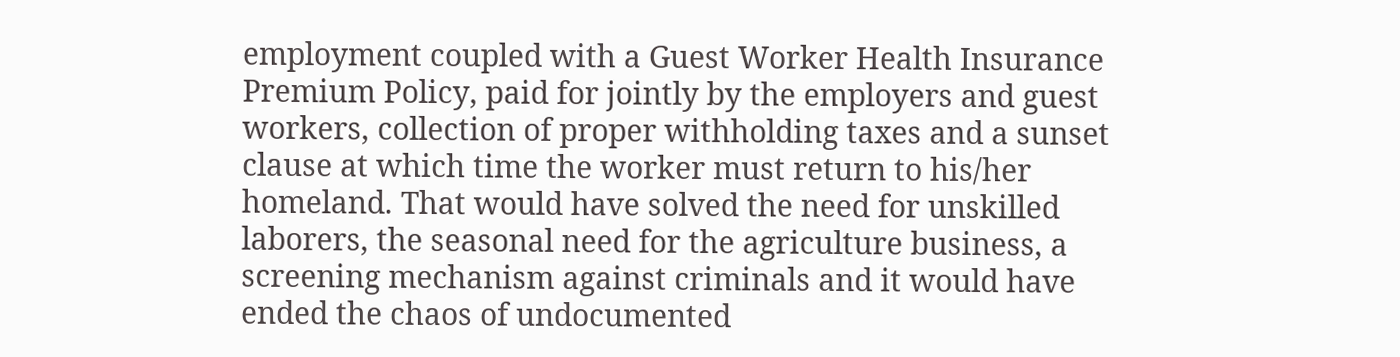employment coupled with a Guest Worker Health Insurance Premium Policy, paid for jointly by the employers and guest workers, collection of proper withholding taxes and a sunset clause at which time the worker must return to his/her homeland. That would have solved the need for unskilled laborers, the seasonal need for the agriculture business, a screening mechanism against criminals and it would have ended the chaos of undocumented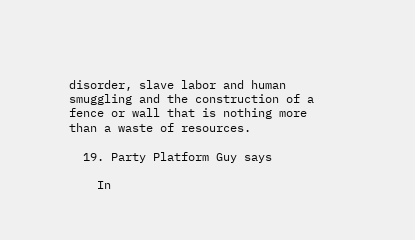disorder, slave labor and human smuggling and the construction of a fence or wall that is nothing more than a waste of resources.

  19. Party Platform Guy says

    In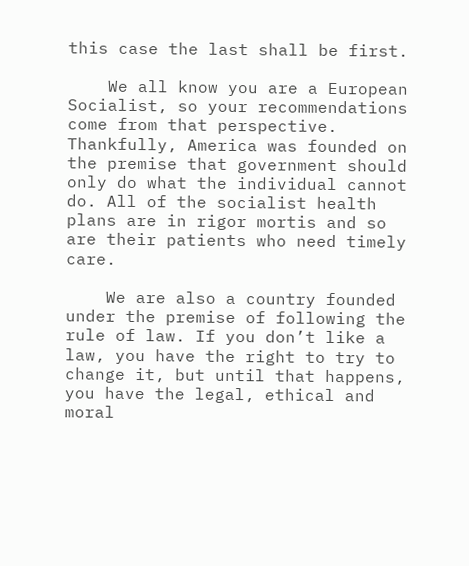this case the last shall be first.

    We all know you are a European Socialist, so your recommendations come from that perspective. Thankfully, America was founded on the premise that government should only do what the individual cannot do. All of the socialist health plans are in rigor mortis and so are their patients who need timely care.

    We are also a country founded under the premise of following the rule of law. If you don’t like a law, you have the right to try to change it, but until that happens, you have the legal, ethical and moral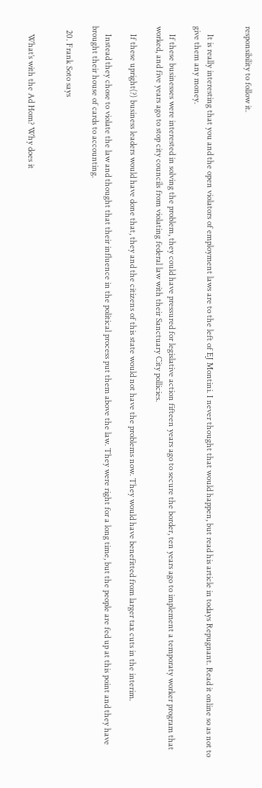responsibility to follow it.


    It is really interesting that you and the open violators of employment laws are to the left of EJ Montini. I never thought that would happen, but read his article in todays Repugnant. Read it online so as not to give them any money.

    If these businesses were interested in solving the problem, they could have pressured for legislative action fifteen years ago to secure the border, ten years ago to implement a temporaty worker program that worked, and five years ago to stop city councils from violating federal law with their Sanctuary City pollicies.

    If these upright(?) business leaders would have done that, they and the citizens of this state would not have the problems now. They would have benefitted from larger tax cuts in the interim.

    Instead they chose to violate the law and thought that their influence in the political process put them above the law. They were right for a long time, but the people are fed up at this point and they have brought their house of cards to accounting.

  20. Frank Soto says


    What’s with the Ad Hom? Why does it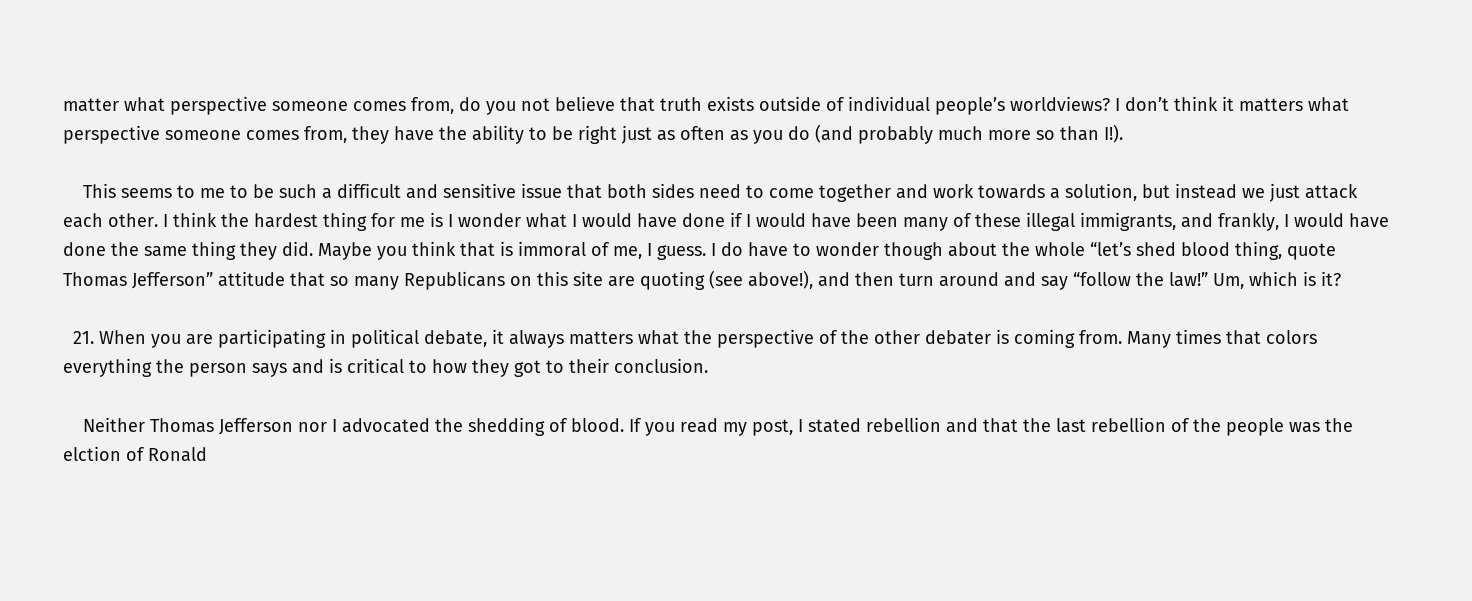matter what perspective someone comes from, do you not believe that truth exists outside of individual people’s worldviews? I don’t think it matters what perspective someone comes from, they have the ability to be right just as often as you do (and probably much more so than I!).

    This seems to me to be such a difficult and sensitive issue that both sides need to come together and work towards a solution, but instead we just attack each other. I think the hardest thing for me is I wonder what I would have done if I would have been many of these illegal immigrants, and frankly, I would have done the same thing they did. Maybe you think that is immoral of me, I guess. I do have to wonder though about the whole “let’s shed blood thing, quote Thomas Jefferson” attitude that so many Republicans on this site are quoting (see above!), and then turn around and say “follow the law!” Um, which is it?

  21. When you are participating in political debate, it always matters what the perspective of the other debater is coming from. Many times that colors everything the person says and is critical to how they got to their conclusion.

    Neither Thomas Jefferson nor I advocated the shedding of blood. If you read my post, I stated rebellion and that the last rebellion of the people was the elction of Ronald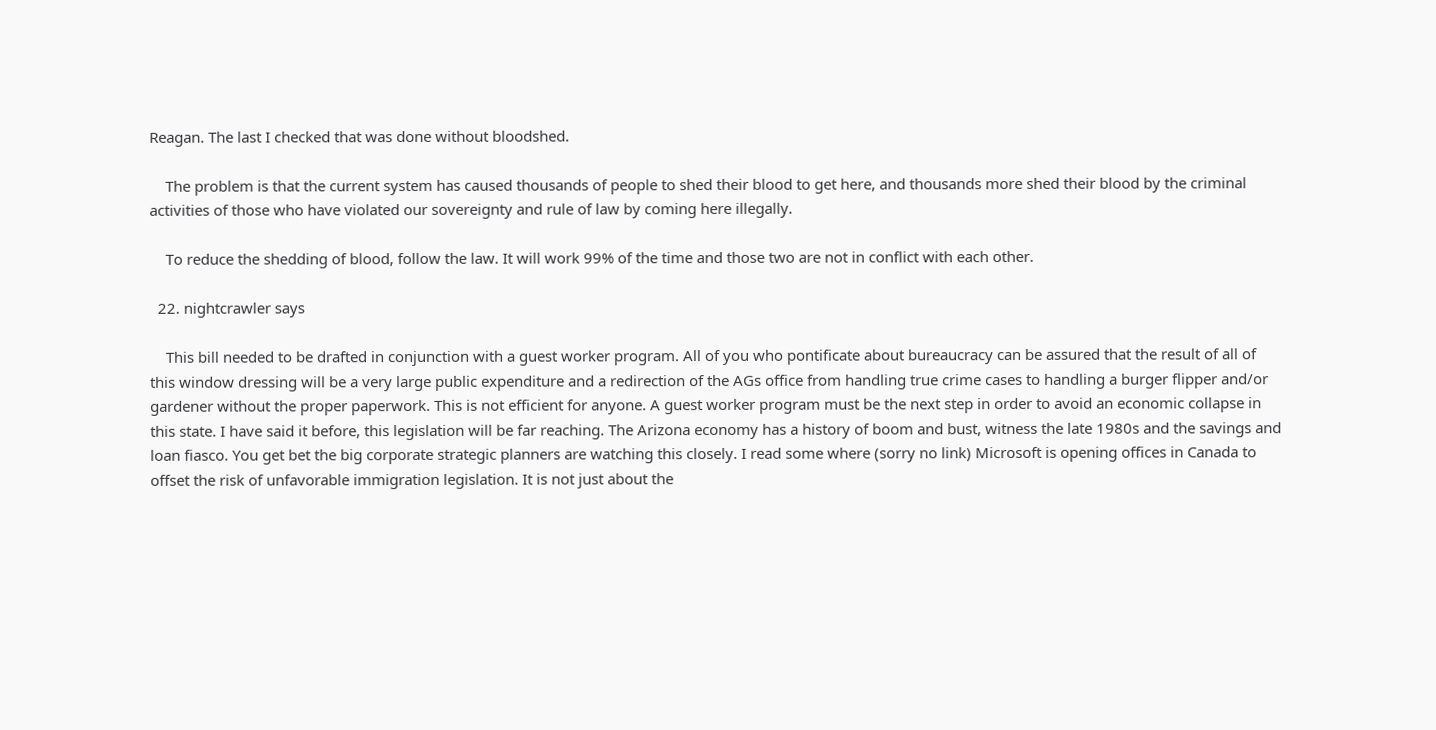Reagan. The last I checked that was done without bloodshed.

    The problem is that the current system has caused thousands of people to shed their blood to get here, and thousands more shed their blood by the criminal activities of those who have violated our sovereignty and rule of law by coming here illegally.

    To reduce the shedding of blood, follow the law. It will work 99% of the time and those two are not in conflict with each other.

  22. nightcrawler says

    This bill needed to be drafted in conjunction with a guest worker program. All of you who pontificate about bureaucracy can be assured that the result of all of this window dressing will be a very large public expenditure and a redirection of the AGs office from handling true crime cases to handling a burger flipper and/or gardener without the proper paperwork. This is not efficient for anyone. A guest worker program must be the next step in order to avoid an economic collapse in this state. I have said it before, this legislation will be far reaching. The Arizona economy has a history of boom and bust, witness the late 1980s and the savings and loan fiasco. You get bet the big corporate strategic planners are watching this closely. I read some where (sorry no link) Microsoft is opening offices in Canada to offset the risk of unfavorable immigration legislation. It is not just about the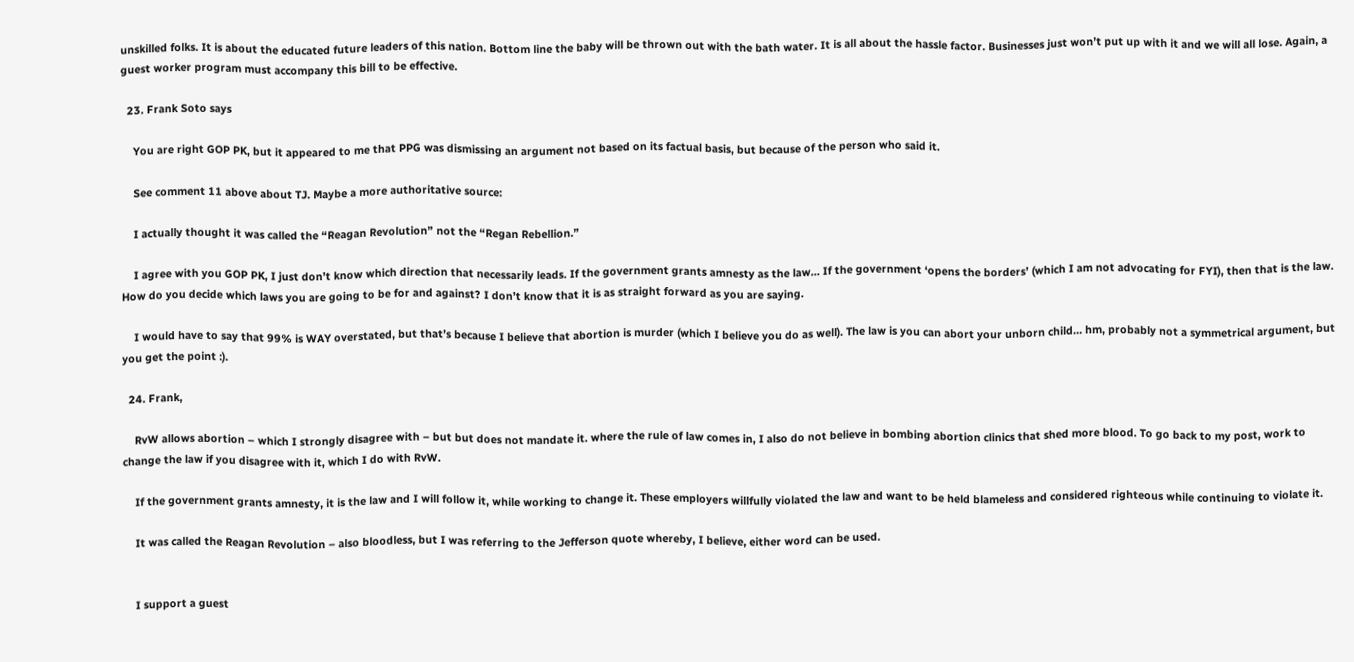unskilled folks. It is about the educated future leaders of this nation. Bottom line the baby will be thrown out with the bath water. It is all about the hassle factor. Businesses just won’t put up with it and we will all lose. Again, a guest worker program must accompany this bill to be effective.

  23. Frank Soto says

    You are right GOP PK, but it appeared to me that PPG was dismissing an argument not based on its factual basis, but because of the person who said it.

    See comment 11 above about TJ. Maybe a more authoritative source:

    I actually thought it was called the “Reagan Revolution” not the “Regan Rebellion.”

    I agree with you GOP PK, I just don’t know which direction that necessarily leads. If the government grants amnesty as the law… If the government ‘opens the borders’ (which I am not advocating for FYI), then that is the law. How do you decide which laws you are going to be for and against? I don’t know that it is as straight forward as you are saying.

    I would have to say that 99% is WAY overstated, but that’s because I believe that abortion is murder (which I believe you do as well). The law is you can abort your unborn child… hm, probably not a symmetrical argument, but you get the point :).

  24. Frank,

    RvW allows abortion – which I strongly disagree with – but but does not mandate it. where the rule of law comes in, I also do not believe in bombing abortion clinics that shed more blood. To go back to my post, work to change the law if you disagree with it, which I do with RvW.

    If the government grants amnesty, it is the law and I will follow it, while working to change it. These employers willfully violated the law and want to be held blameless and considered righteous while continuing to violate it.

    It was called the Reagan Revolution – also bloodless, but I was referring to the Jefferson quote whereby, I believe, either word can be used.


    I support a guest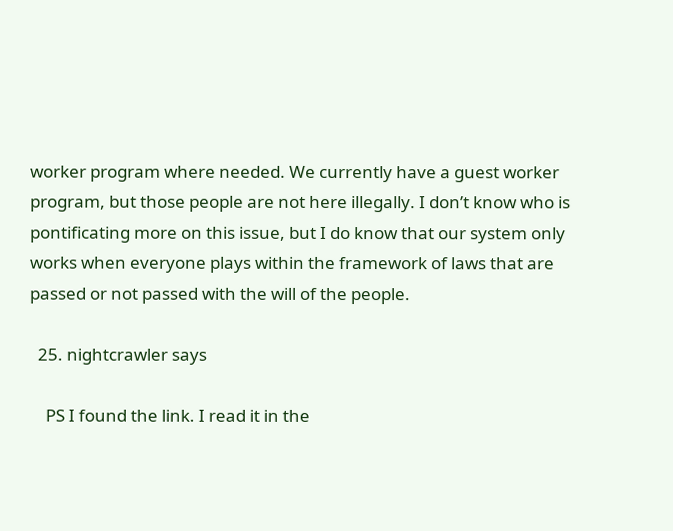worker program where needed. We currently have a guest worker program, but those people are not here illegally. I don’t know who is pontificating more on this issue, but I do know that our system only works when everyone plays within the framework of laws that are passed or not passed with the will of the people.

  25. nightcrawler says

    PS I found the link. I read it in the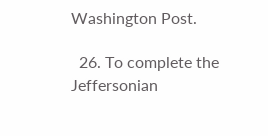Washington Post.

  26. To complete the Jeffersonian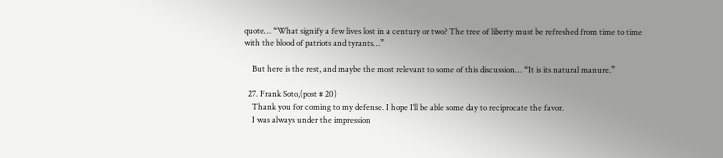quote… “What signify a few lives lost in a century or two? The tree of liberty must be refreshed from time to time with the blood of patriots and tyrants…”

    But here is the rest, and maybe the most relevant to some of this discussion… “It is its natural manure.”

  27. Frank Soto,(post # 20)
    Thank you for coming to my defense. I hope I’ll be able some day to reciprocate the favor.
    I was always under the impression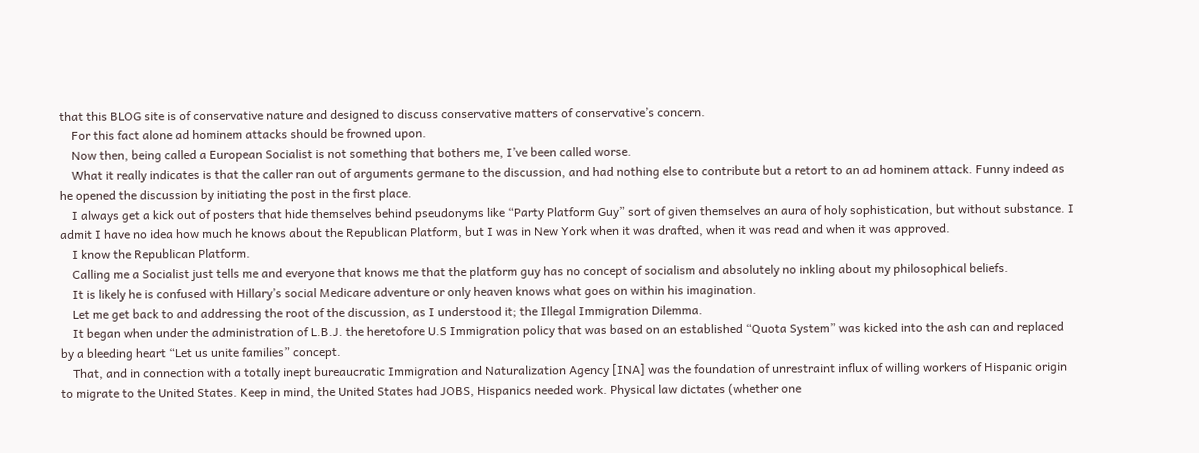that this BLOG site is of conservative nature and designed to discuss conservative matters of conservative’s concern.
    For this fact alone ad hominem attacks should be frowned upon.
    Now then, being called a European Socialist is not something that bothers me, I’ve been called worse.
    What it really indicates is that the caller ran out of arguments germane to the discussion, and had nothing else to contribute but a retort to an ad hominem attack. Funny indeed as he opened the discussion by initiating the post in the first place.
    I always get a kick out of posters that hide themselves behind pseudonyms like “Party Platform Guy” sort of given themselves an aura of holy sophistication, but without substance. I admit I have no idea how much he knows about the Republican Platform, but I was in New York when it was drafted, when it was read and when it was approved.
    I know the Republican Platform.
    Calling me a Socialist just tells me and everyone that knows me that the platform guy has no concept of socialism and absolutely no inkling about my philosophical beliefs.
    It is likely he is confused with Hillary’s social Medicare adventure or only heaven knows what goes on within his imagination.
    Let me get back to and addressing the root of the discussion, as I understood it; the Illegal Immigration Dilemma.
    It began when under the administration of L.B.J. the heretofore U.S Immigration policy that was based on an established “Quota System” was kicked into the ash can and replaced by a bleeding heart “Let us unite families” concept.
    That, and in connection with a totally inept bureaucratic Immigration and Naturalization Agency [INA] was the foundation of unrestraint influx of willing workers of Hispanic origin to migrate to the United States. Keep in mind, the United States had JOBS, Hispanics needed work. Physical law dictates (whether one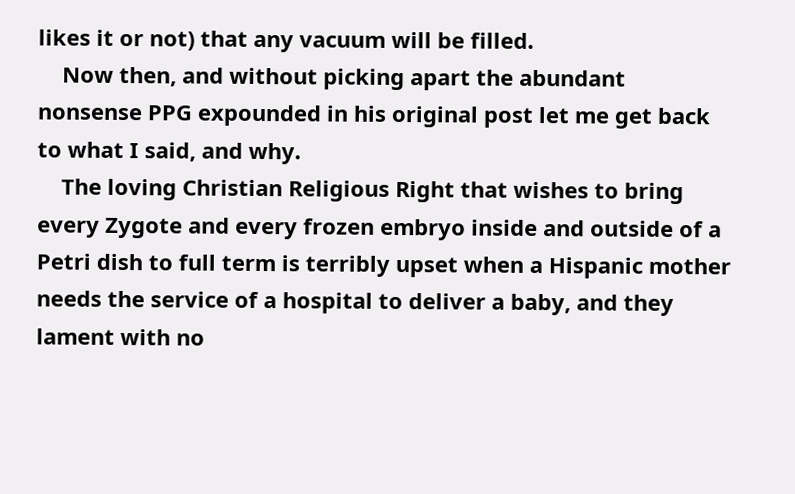likes it or not) that any vacuum will be filled.
    Now then, and without picking apart the abundant nonsense PPG expounded in his original post let me get back to what I said, and why.
    The loving Christian Religious Right that wishes to bring every Zygote and every frozen embryo inside and outside of a Petri dish to full term is terribly upset when a Hispanic mother needs the service of a hospital to deliver a baby, and they lament with no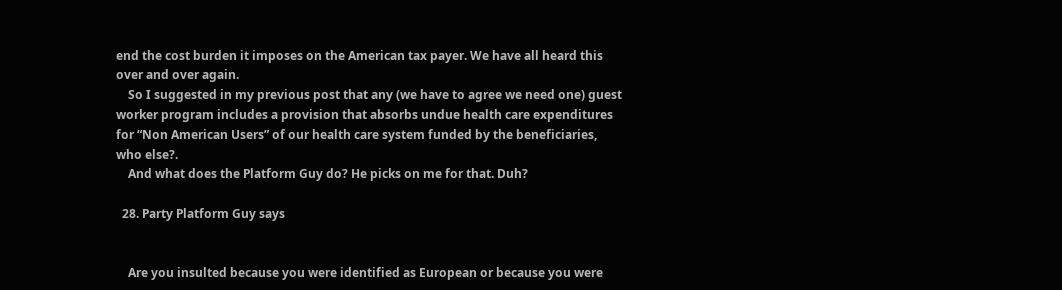end the cost burden it imposes on the American tax payer. We have all heard this over and over again.
    So I suggested in my previous post that any (we have to agree we need one) guest worker program includes a provision that absorbs undue health care expenditures for “Non American Users” of our health care system funded by the beneficiaries, who else?.
    And what does the Platform Guy do? He picks on me for that. Duh?

  28. Party Platform Guy says


    Are you insulted because you were identified as European or because you were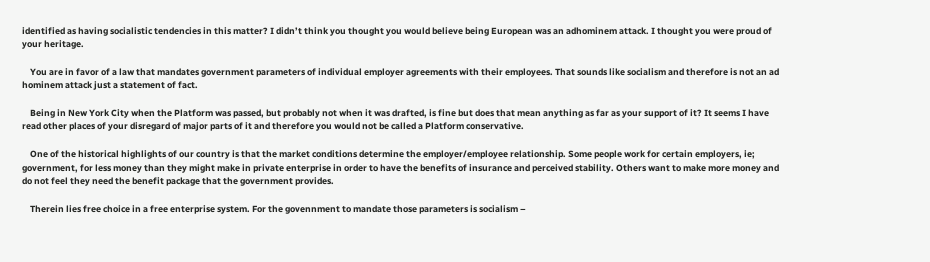identified as having socialistic tendencies in this matter? I didn’t think you thought you would believe being European was an adhominem attack. I thought you were proud of your heritage.

    You are in favor of a law that mandates government parameters of individual employer agreements with their employees. That sounds like socialism and therefore is not an ad hominem attack just a statement of fact.

    Being in New York City when the Platform was passed, but probably not when it was drafted, is fine but does that mean anything as far as your support of it? It seems I have read other places of your disregard of major parts of it and therefore you would not be called a Platform conservative.

    One of the historical highlights of our country is that the market conditions determine the employer/employee relationship. Some people work for certain employers, ie; government, for less money than they might make in private enterprise in order to have the benefits of insurance and perceived stability. Others want to make more money and do not feel they need the benefit package that the government provides.

    Therein lies free choice in a free enterprise system. For the govennment to mandate those parameters is socialism –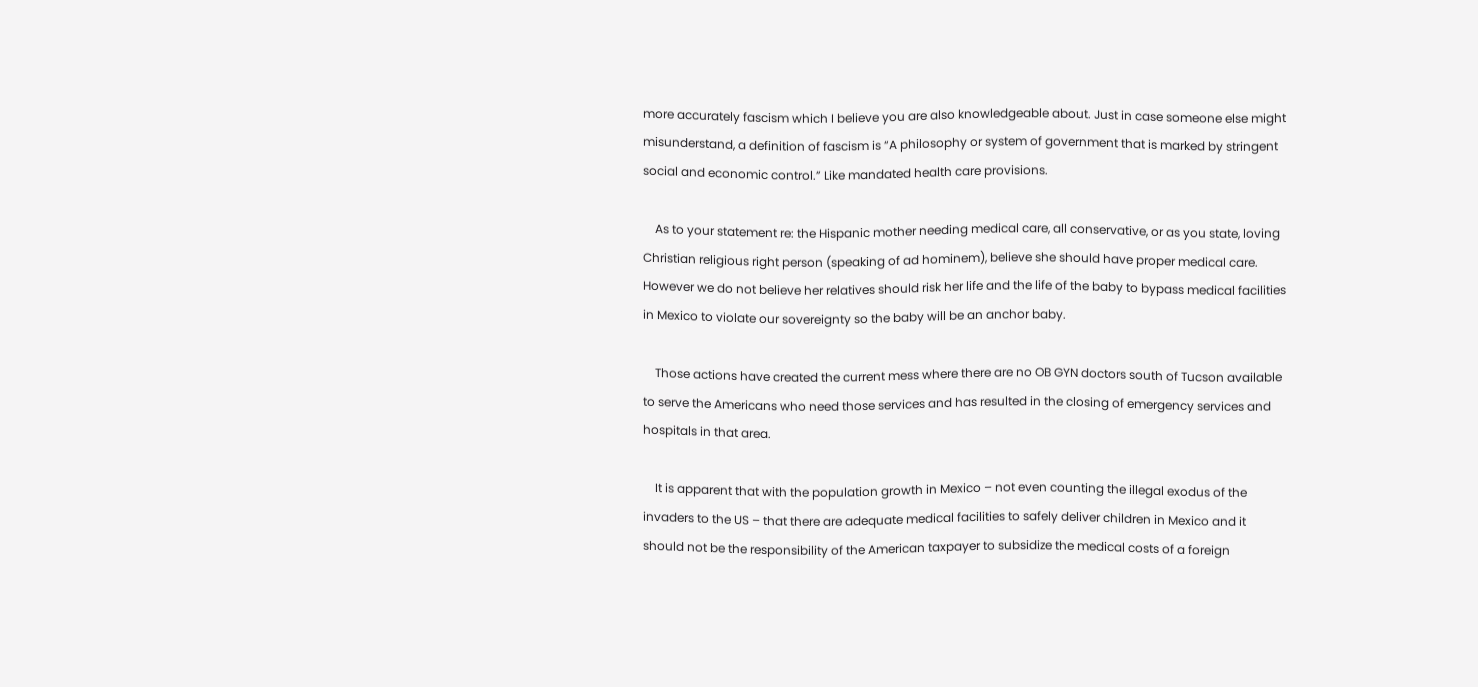more accurately fascism which I believe you are also knowledgeable about. Just in case someone else might misunderstand, a definition of fascism is “A philosophy or system of government that is marked by stringent social and economic control.” Like mandated health care provisions.

    As to your statement re: the Hispanic mother needing medical care, all conservative, or as you state, loving Christian religious right person (speaking of ad hominem), believe she should have proper medical care. However we do not believe her relatives should risk her life and the life of the baby to bypass medical facilities in Mexico to violate our sovereignty so the baby will be an anchor baby.

    Those actions have created the current mess where there are no OB GYN doctors south of Tucson available to serve the Americans who need those services and has resulted in the closing of emergency services and hospitals in that area.

    It is apparent that with the population growth in Mexico – not even counting the illegal exodus of the invaders to the US – that there are adequate medical facilities to safely deliver children in Mexico and it should not be the responsibility of the American taxpayer to subsidize the medical costs of a foreign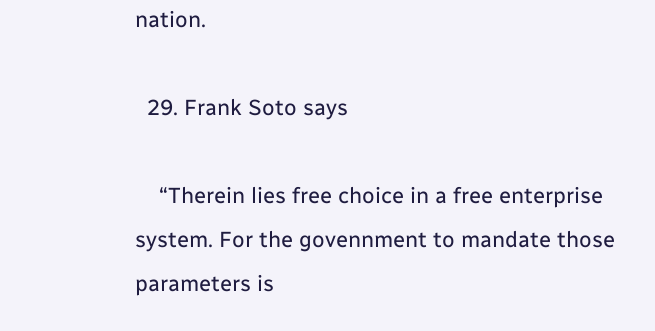nation.

  29. Frank Soto says

    “Therein lies free choice in a free enterprise system. For the govennment to mandate those parameters is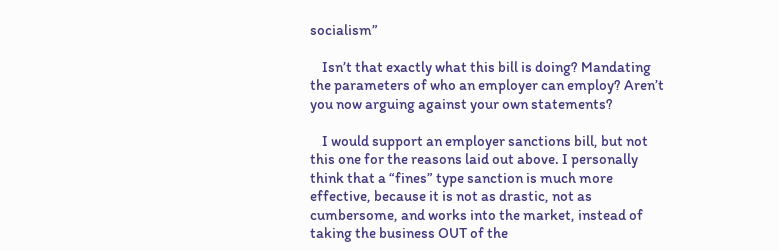socialism”

    Isn’t that exactly what this bill is doing? Mandating the parameters of who an employer can employ? Aren’t you now arguing against your own statements?

    I would support an employer sanctions bill, but not this one for the reasons laid out above. I personally think that a “fines” type sanction is much more effective, because it is not as drastic, not as cumbersome, and works into the market, instead of taking the business OUT of the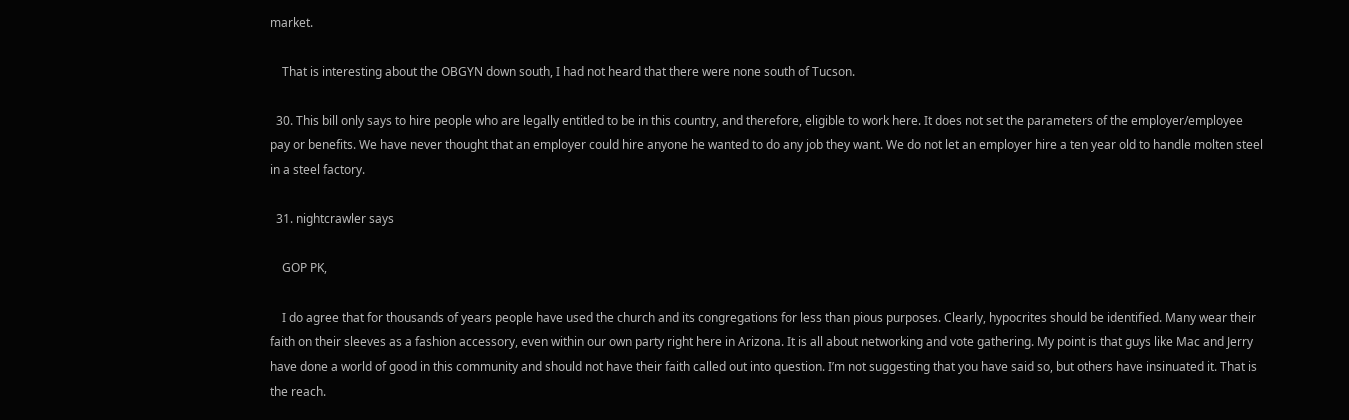market.

    That is interesting about the OBGYN down south, I had not heard that there were none south of Tucson.

  30. This bill only says to hire people who are legally entitled to be in this country, and therefore, eligible to work here. It does not set the parameters of the employer/employee pay or benefits. We have never thought that an employer could hire anyone he wanted to do any job they want. We do not let an employer hire a ten year old to handle molten steel in a steel factory.

  31. nightcrawler says

    GOP PK,

    I do agree that for thousands of years people have used the church and its congregations for less than pious purposes. Clearly, hypocrites should be identified. Many wear their faith on their sleeves as a fashion accessory, even within our own party right here in Arizona. It is all about networking and vote gathering. My point is that guys like Mac and Jerry have done a world of good in this community and should not have their faith called out into question. I’m not suggesting that you have said so, but others have insinuated it. That is the reach.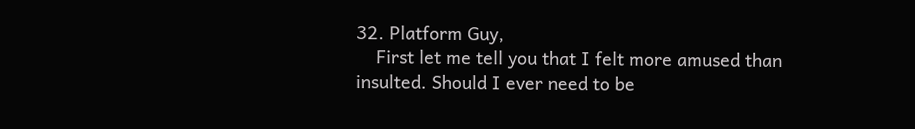32. Platform Guy,
    First let me tell you that I felt more amused than insulted. Should I ever need to be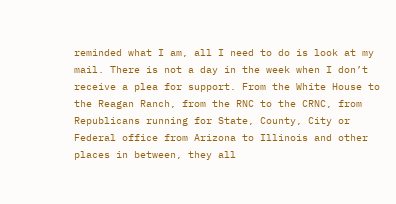reminded what I am, all I need to do is look at my mail. There is not a day in the week when I don’t receive a plea for support. From the White House to the Reagan Ranch, from the RNC to the CRNC, from Republicans running for State, County, City or Federal office from Arizona to Illinois and other places in between, they all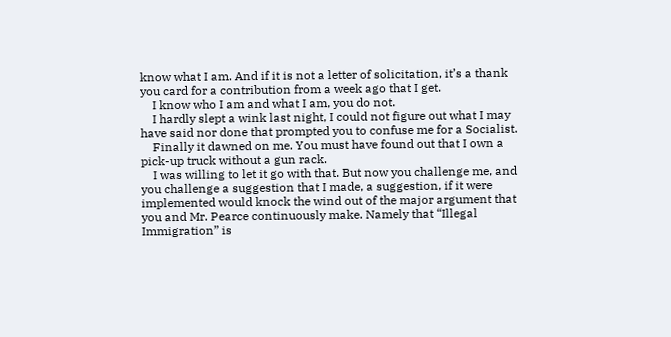know what I am. And if it is not a letter of solicitation, it’s a thank you card for a contribution from a week ago that I get.
    I know who I am and what I am, you do not.
    I hardly slept a wink last night, I could not figure out what I may have said nor done that prompted you to confuse me for a Socialist.
    Finally it dawned on me. You must have found out that I own a pick-up truck without a gun rack.
    I was willing to let it go with that. But now you challenge me, and you challenge a suggestion that I made, a suggestion, if it were implemented would knock the wind out of the major argument that you and Mr. Pearce continuously make. Namely that “Illegal Immigration” is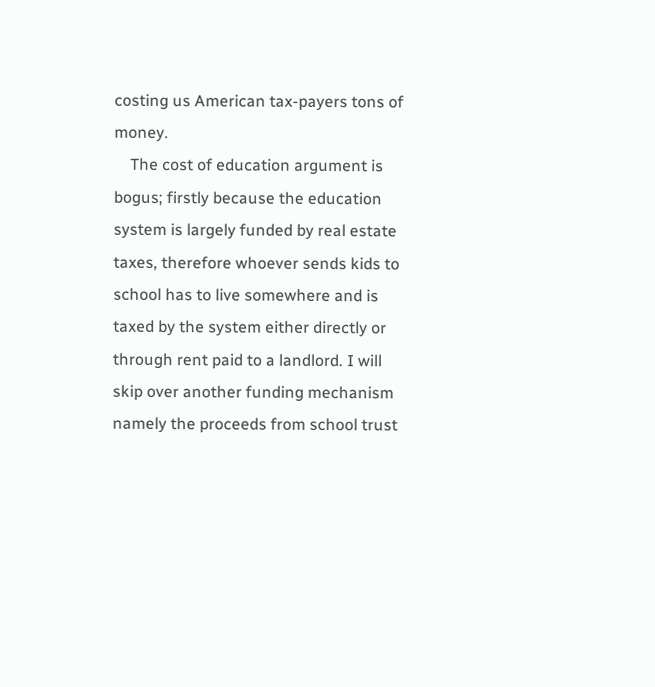costing us American tax-payers tons of money.
    The cost of education argument is bogus; firstly because the education system is largely funded by real estate taxes, therefore whoever sends kids to school has to live somewhere and is taxed by the system either directly or through rent paid to a landlord. I will skip over another funding mechanism namely the proceeds from school trust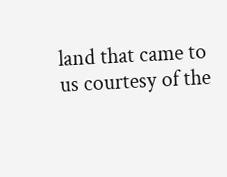land that came to us courtesy of the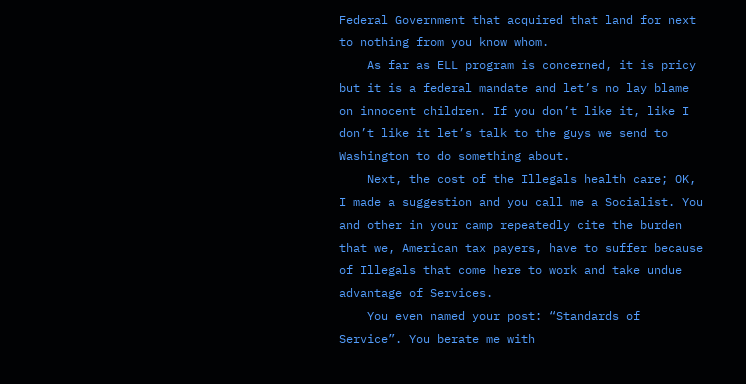Federal Government that acquired that land for next to nothing from you know whom.
    As far as ELL program is concerned, it is pricy but it is a federal mandate and let’s no lay blame on innocent children. If you don’t like it, like I don’t like it let’s talk to the guys we send to Washington to do something about.
    Next, the cost of the Illegals health care; OK, I made a suggestion and you call me a Socialist. You and other in your camp repeatedly cite the burden that we, American tax payers, have to suffer because of Illegals that come here to work and take undue advantage of Services.
    You even named your post: “Standards of Service”. You berate me with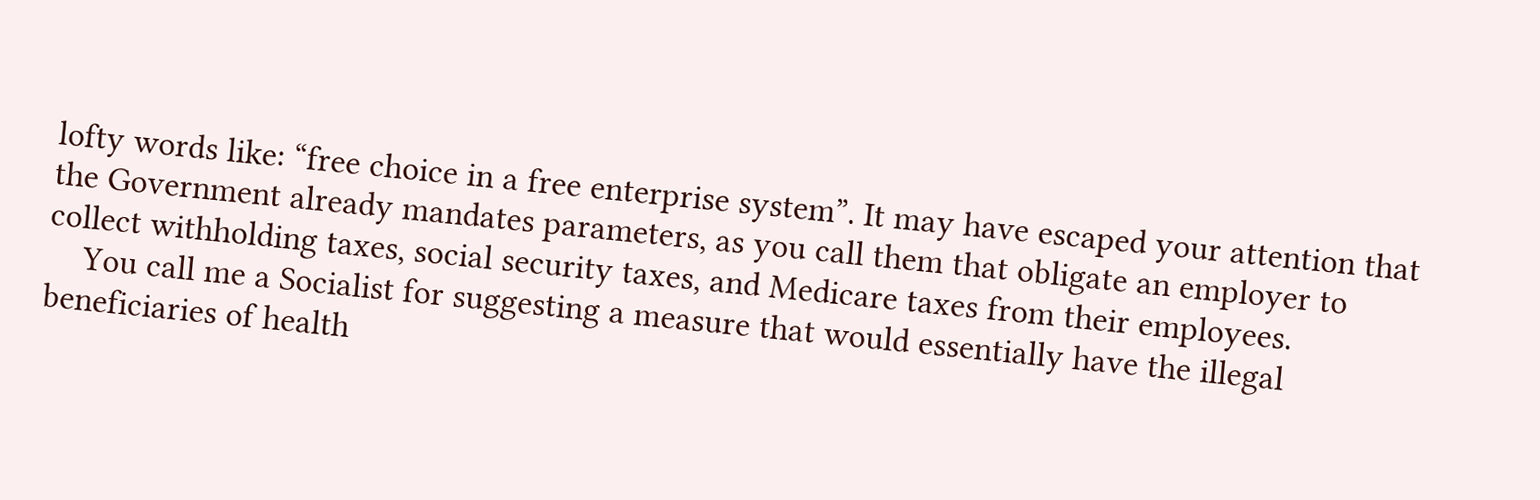lofty words like: “free choice in a free enterprise system”. It may have escaped your attention that the Government already mandates parameters, as you call them that obligate an employer to collect withholding taxes, social security taxes, and Medicare taxes from their employees.
    You call me a Socialist for suggesting a measure that would essentially have the illegal beneficiaries of health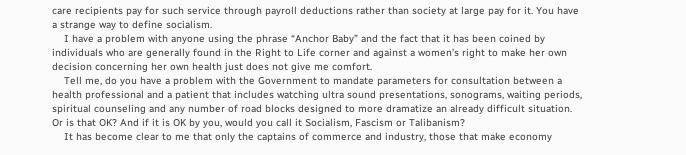care recipients pay for such service through payroll deductions rather than society at large pay for it. You have a strange way to define socialism.
    I have a problem with anyone using the phrase “Anchor Baby” and the fact that it has been coined by individuals who are generally found in the Right to Life corner and against a women’s right to make her own decision concerning her own health just does not give me comfort.
    Tell me, do you have a problem with the Government to mandate parameters for consultation between a health professional and a patient that includes watching ultra sound presentations, sonograms, waiting periods, spiritual counseling and any number of road blocks designed to more dramatize an already difficult situation. Or is that OK? And if it is OK by you, would you call it Socialism, Fascism or Talibanism?
    It has become clear to me that only the captains of commerce and industry, those that make economy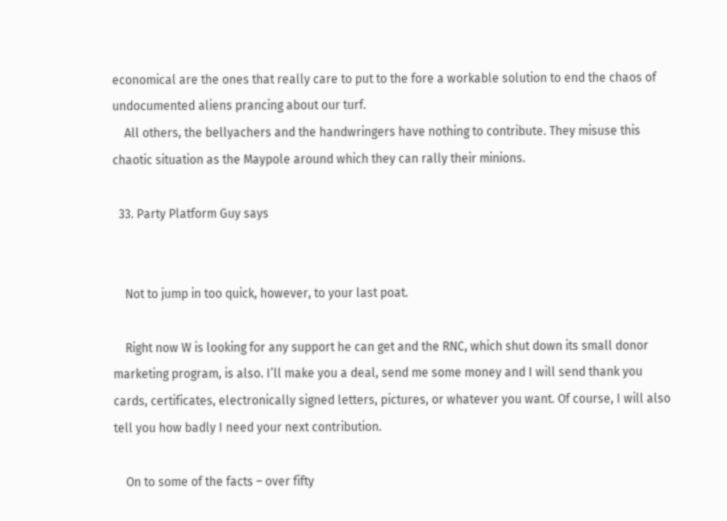economical are the ones that really care to put to the fore a workable solution to end the chaos of undocumented aliens prancing about our turf.
    All others, the bellyachers and the handwringers have nothing to contribute. They misuse this chaotic situation as the Maypole around which they can rally their minions.

  33. Party Platform Guy says


    Not to jump in too quick, however, to your last poat.

    Right now W is looking for any support he can get and the RNC, which shut down its small donor marketing program, is also. I’ll make you a deal, send me some money and I will send thank you cards, certificates, electronically signed letters, pictures, or whatever you want. Of course, I will also tell you how badly I need your next contribution.

    On to some of the facts – over fifty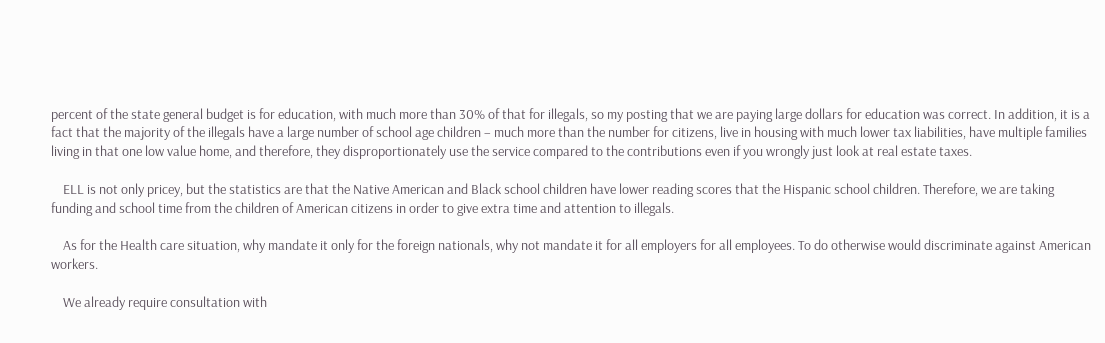percent of the state general budget is for education, with much more than 30% of that for illegals, so my posting that we are paying large dollars for education was correct. In addition, it is a fact that the majority of the illegals have a large number of school age children – much more than the number for citizens, live in housing with much lower tax liabilities, have multiple families living in that one low value home, and therefore, they disproportionately use the service compared to the contributions even if you wrongly just look at real estate taxes.

    ELL is not only pricey, but the statistics are that the Native American and Black school children have lower reading scores that the Hispanic school children. Therefore, we are taking funding and school time from the children of American citizens in order to give extra time and attention to illegals.

    As for the Health care situation, why mandate it only for the foreign nationals, why not mandate it for all employers for all employees. To do otherwise would discriminate against American workers.

    We already require consultation with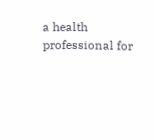a health professional for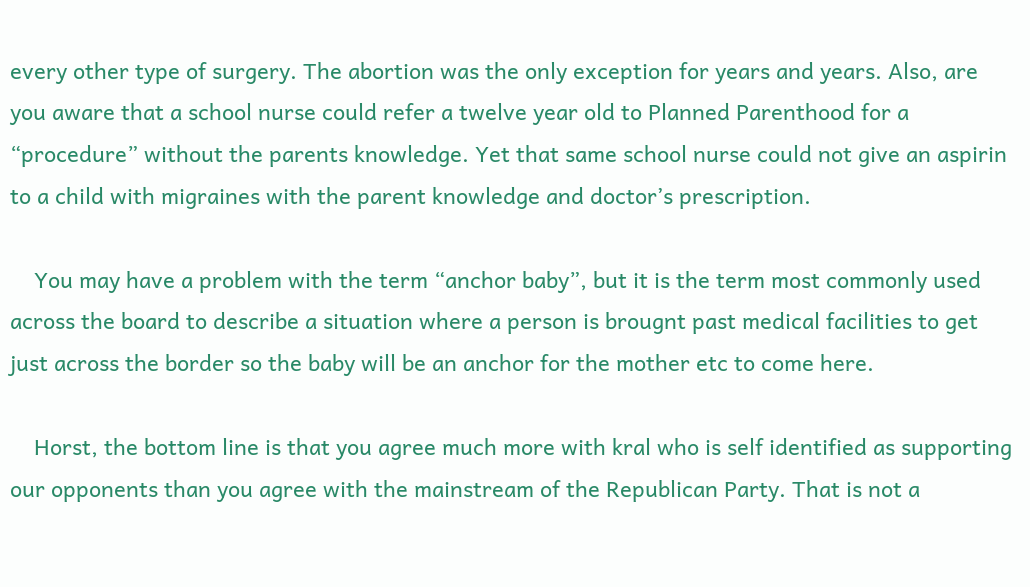every other type of surgery. The abortion was the only exception for years and years. Also, are you aware that a school nurse could refer a twelve year old to Planned Parenthood for a “procedure” without the parents knowledge. Yet that same school nurse could not give an aspirin to a child with migraines with the parent knowledge and doctor’s prescription.

    You may have a problem with the term “anchor baby”, but it is the term most commonly used across the board to describe a situation where a person is brougnt past medical facilities to get just across the border so the baby will be an anchor for the mother etc to come here.

    Horst, the bottom line is that you agree much more with kral who is self identified as supporting our opponents than you agree with the mainstream of the Republican Party. That is not a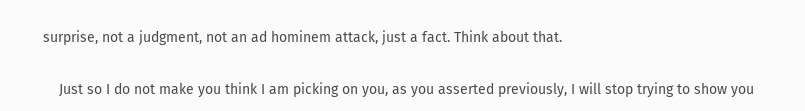surprise, not a judgment, not an ad hominem attack, just a fact. Think about that.

    Just so I do not make you think I am picking on you, as you asserted previously, I will stop trying to show you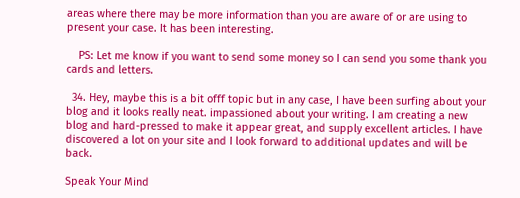areas where there may be more information than you are aware of or are using to present your case. It has been interesting.

    PS: Let me know if you want to send some money so I can send you some thank you cards and letters.

  34. Hey, maybe this is a bit offf topic but in any case, I have been surfing about your blog and it looks really neat. impassioned about your writing. I am creating a new blog and hard-pressed to make it appear great, and supply excellent articles. I have discovered a lot on your site and I look forward to additional updates and will be back.

Speak Your Mind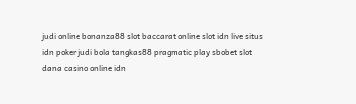judi online bonanza88 slot baccarat online slot idn live situs idn poker judi bola tangkas88 pragmatic play sbobet slot dana casino online idn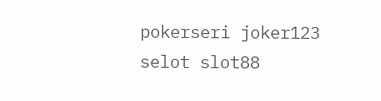pokerseri joker123 selot slot88